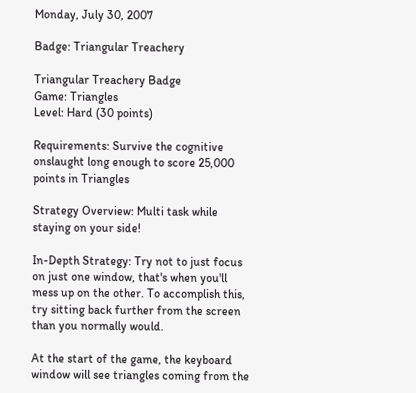Monday, July 30, 2007

Badge: Triangular Treachery

Triangular Treachery Badge
Game: Triangles
Level: Hard (30 points)

Requirements: Survive the cognitive onslaught long enough to score 25,000 points in Triangles

Strategy Overview: Multi task while staying on your side!

In-Depth Strategy: Try not to just focus on just one window, that's when you'll mess up on the other. To accomplish this, try sitting back further from the screen than you normally would.

At the start of the game, the keyboard window will see triangles coming from the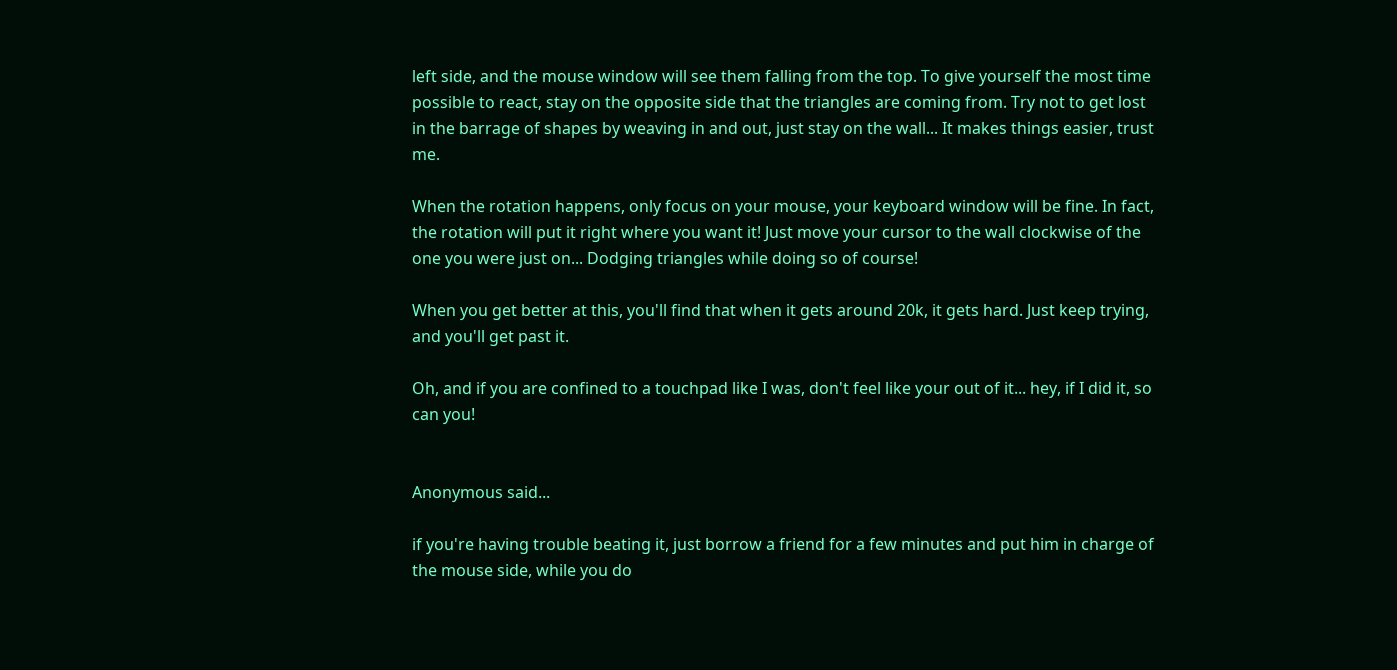left side, and the mouse window will see them falling from the top. To give yourself the most time possible to react, stay on the opposite side that the triangles are coming from. Try not to get lost in the barrage of shapes by weaving in and out, just stay on the wall... It makes things easier, trust me.

When the rotation happens, only focus on your mouse, your keyboard window will be fine. In fact, the rotation will put it right where you want it! Just move your cursor to the wall clockwise of the one you were just on... Dodging triangles while doing so of course!

When you get better at this, you'll find that when it gets around 20k, it gets hard. Just keep trying, and you'll get past it.

Oh, and if you are confined to a touchpad like I was, don't feel like your out of it... hey, if I did it, so can you!


Anonymous said...

if you're having trouble beating it, just borrow a friend for a few minutes and put him in charge of the mouse side, while you do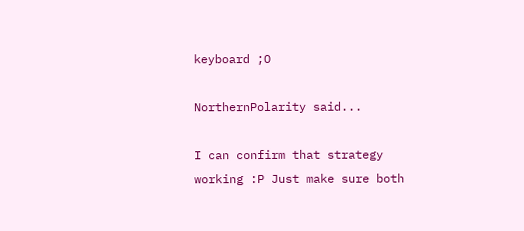keyboard ;O

NorthernPolarity said...

I can confirm that strategy working :P Just make sure both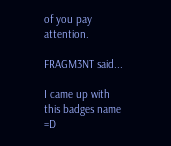of you pay attention.

FRAGM3NT said...

I came up with this badges name =D